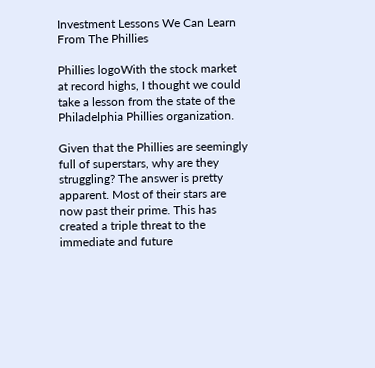Investment Lessons We Can Learn From The Phillies

Phillies logoWith the stock market at record highs, I thought we could take a lesson from the state of the Philadelphia Phillies organization.

Given that the Phillies are seemingly full of superstars, why are they struggling? The answer is pretty apparent. Most of their stars are now past their prime. This has created a triple threat to the immediate and future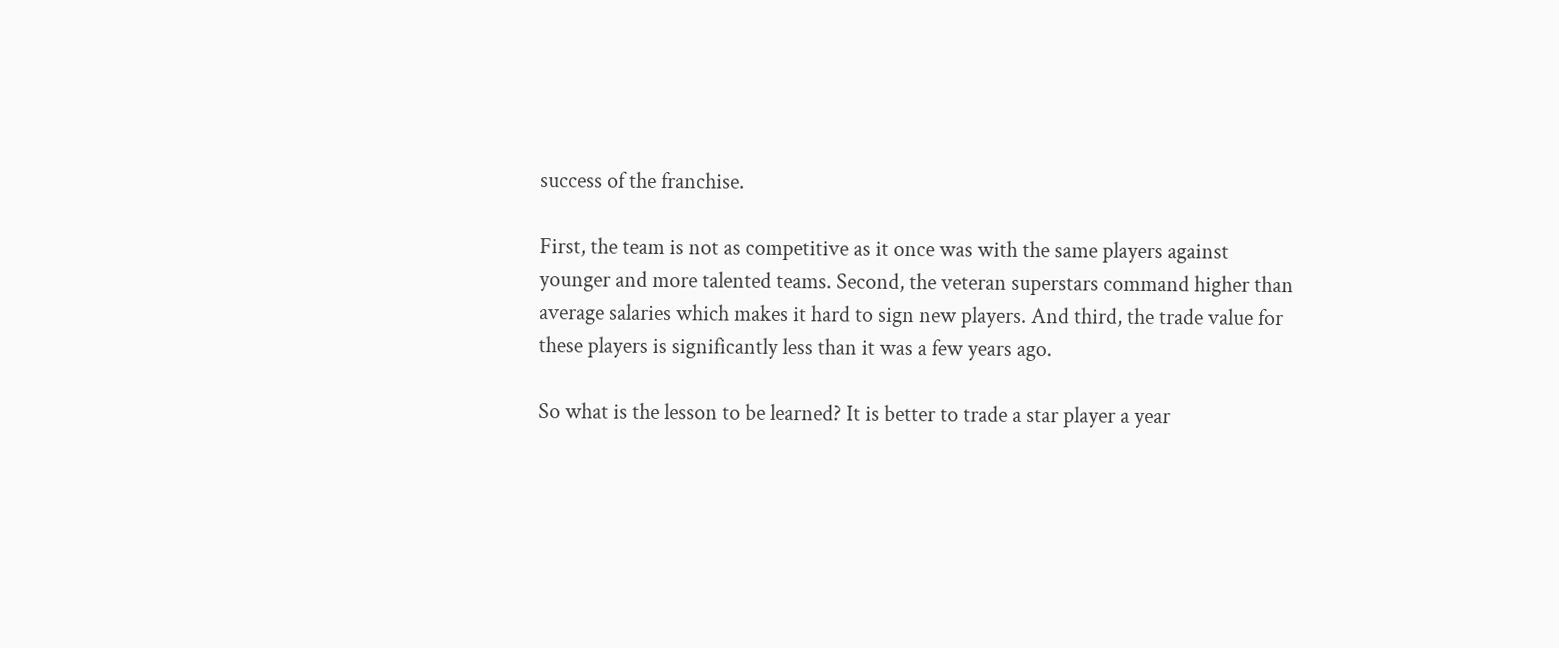success of the franchise.

First, the team is not as competitive as it once was with the same players against younger and more talented teams. Second, the veteran superstars command higher than average salaries which makes it hard to sign new players. And third, the trade value for these players is significantly less than it was a few years ago.

So what is the lesson to be learned? It is better to trade a star player a year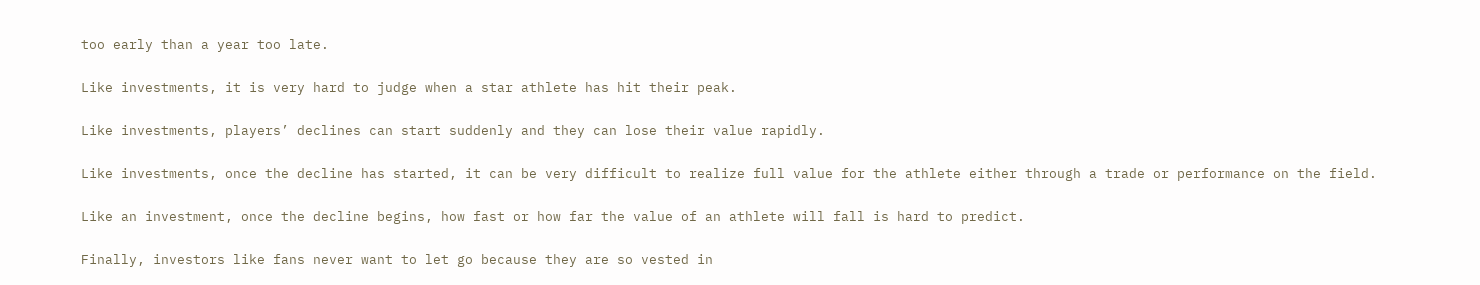too early than a year too late.

Like investments, it is very hard to judge when a star athlete has hit their peak.

Like investments, players’ declines can start suddenly and they can lose their value rapidly.

Like investments, once the decline has started, it can be very difficult to realize full value for the athlete either through a trade or performance on the field.

Like an investment, once the decline begins, how fast or how far the value of an athlete will fall is hard to predict.

Finally, investors like fans never want to let go because they are so vested in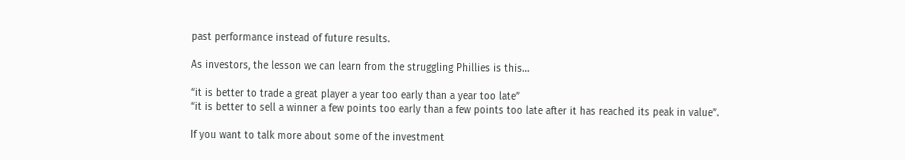past performance instead of future results.

As investors, the lesson we can learn from the struggling Phillies is this…

“it is better to trade a great player a year too early than a year too late”
“it is better to sell a winner a few points too early than a few points too late after it has reached its peak in value”.

If you want to talk more about some of the investment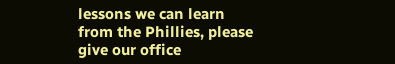lessons we can learn from the Phillies, please give our office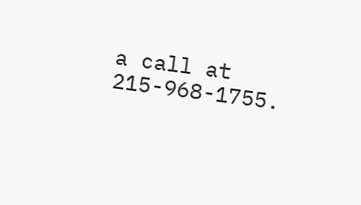a call at 215-968-1755.